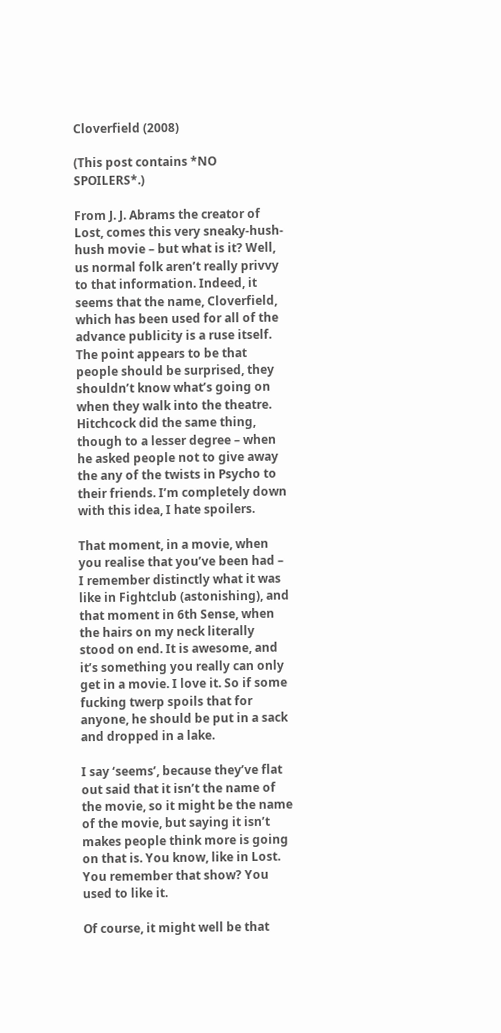Cloverfield (2008)

(This post contains *NO SPOILERS*.)

From J. J. Abrams the creator of Lost, comes this very sneaky-hush-hush movie – but what is it? Well, us normal folk aren’t really privvy to that information. Indeed, it seems that the name, Cloverfield, which has been used for all of the advance publicity is a ruse itself. The point appears to be that people should be surprised, they shouldn’t know what’s going on when they walk into the theatre. Hitchcock did the same thing, though to a lesser degree – when he asked people not to give away the any of the twists in Psycho to their friends. I’m completely down with this idea, I hate spoilers.

That moment, in a movie, when you realise that you’ve been had – I remember distinctly what it was like in Fightclub (astonishing), and that moment in 6th Sense, when the hairs on my neck literally stood on end. It is awesome, and it’s something you really can only get in a movie. I love it. So if some fucking twerp spoils that for anyone, he should be put in a sack and dropped in a lake.

I say ‘seems’, because they’ve flat out said that it isn’t the name of the movie, so it might be the name of the movie, but saying it isn’t makes people think more is going on that is. You know, like in Lost. You remember that show? You used to like it.

Of course, it might well be that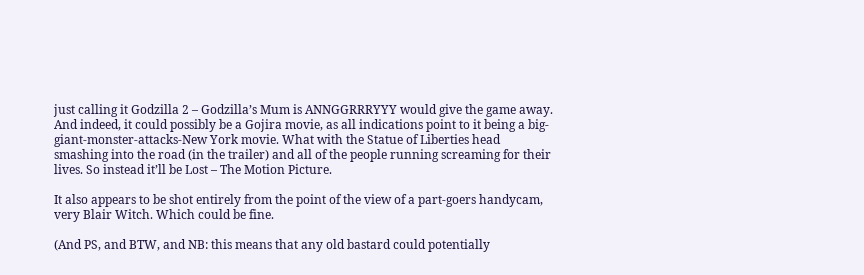just calling it Godzilla 2 – Godzilla’s Mum is ANNGGRRRYYY would give the game away. And indeed, it could possibly be a Gojira movie, as all indications point to it being a big-giant-monster-attacks-New York movie. What with the Statue of Liberties head smashing into the road (in the trailer) and all of the people running screaming for their lives. So instead it’ll be Lost – The Motion Picture.

It also appears to be shot entirely from the point of the view of a part-goers handycam, very Blair Witch. Which could be fine.

(And PS, and BTW, and NB: this means that any old bastard could potentially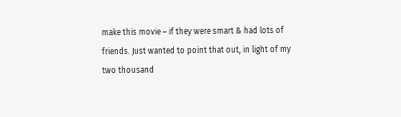make this movie – if they were smart & had lots of friends. Just wanted to point that out, in light of my two thousand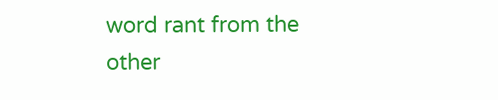word rant from the other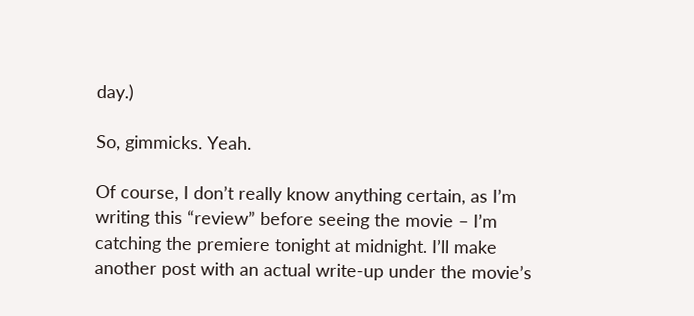day.)

So, gimmicks. Yeah.

Of course, I don’t really know anything certain, as I’m writing this “review” before seeing the movie – I’m catching the premiere tonight at midnight. I’ll make another post with an actual write-up under the movie’s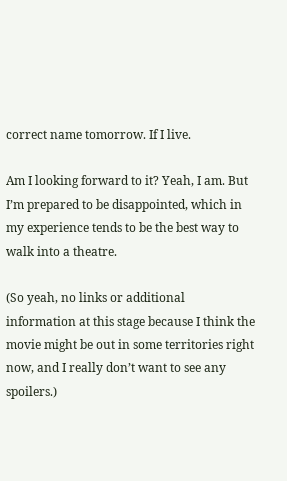correct name tomorrow. If I live.

Am I looking forward to it? Yeah, I am. But I’m prepared to be disappointed, which in my experience tends to be the best way to walk into a theatre.

(So yeah, no links or additional information at this stage because I think the movie might be out in some territories right now, and I really don’t want to see any spoilers.)